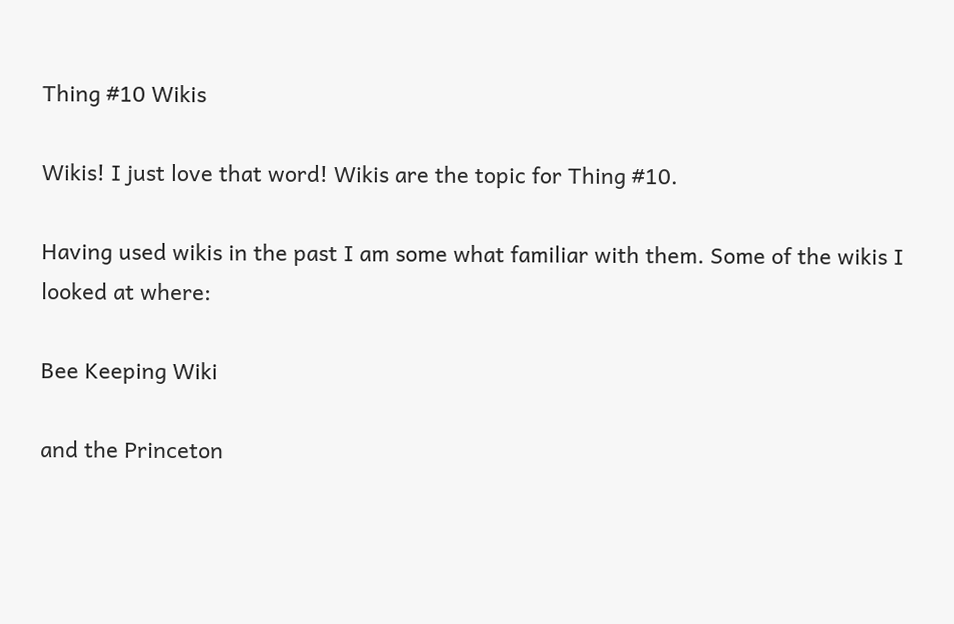Thing #10 Wikis

Wikis! I just love that word! Wikis are the topic for Thing #10.

Having used wikis in the past I am some what familiar with them. Some of the wikis I looked at where:

Bee Keeping Wiki

and the Princeton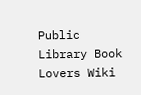Public Library Book Lovers Wiki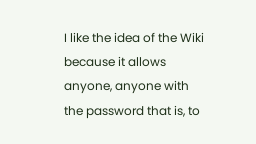I like the idea of the Wiki because it allows anyone, anyone with the password that is, to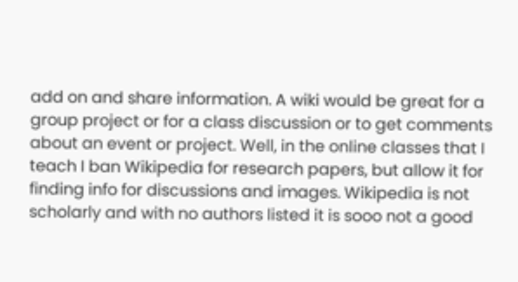add on and share information. A wiki would be great for a group project or for a class discussion or to get comments about an event or project. Well, in the online classes that I teach I ban Wikipedia for research papers, but allow it for finding info for discussions and images. Wikipedia is not scholarly and with no authors listed it is sooo not a good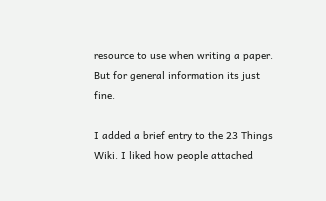resource to use when writing a paper. But for general information its just fine.

I added a brief entry to the 23 Things Wiki. I liked how people attached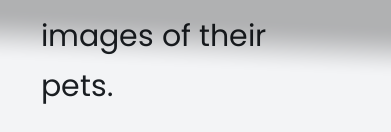images of their pets.